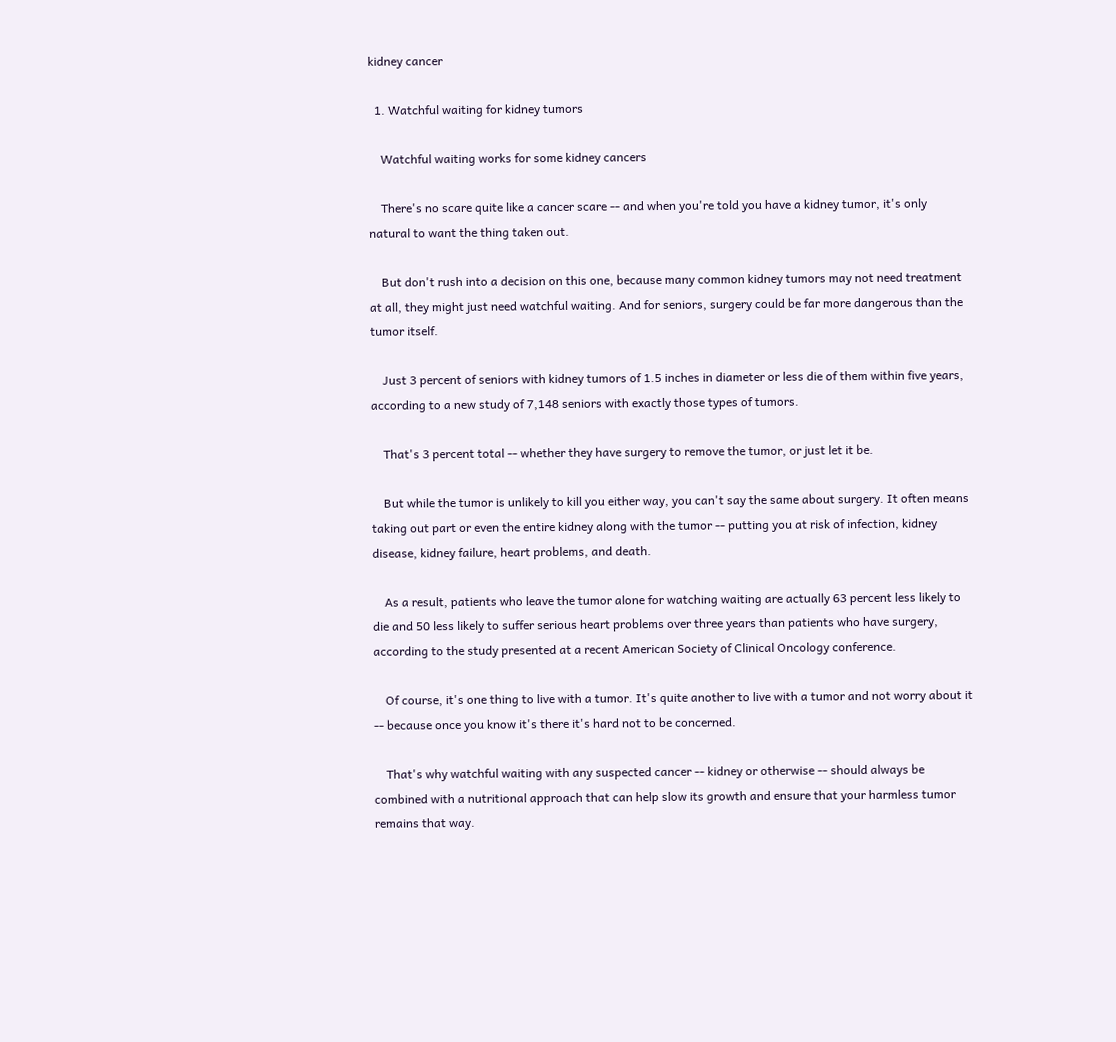kidney cancer

  1. Watchful waiting for kidney tumors

    Watchful waiting works for some kidney cancers

    There's no scare quite like a cancer scare -- and when you're told you have a kidney tumor, it's only natural to want the thing taken out.

    But don't rush into a decision on this one, because many common kidney tumors may not need treatment at all, they might just need watchful waiting. And for seniors, surgery could be far more dangerous than the tumor itself.

    Just 3 percent of seniors with kidney tumors of 1.5 inches in diameter or less die of them within five years, according to a new study of 7,148 seniors with exactly those types of tumors.

    That's 3 percent total -- whether they have surgery to remove the tumor, or just let it be.

    But while the tumor is unlikely to kill you either way, you can't say the same about surgery. It often means taking out part or even the entire kidney along with the tumor -- putting you at risk of infection, kidney disease, kidney failure, heart problems, and death.

    As a result, patients who leave the tumor alone for watching waiting are actually 63 percent less likely to die and 50 less likely to suffer serious heart problems over three years than patients who have surgery, according to the study presented at a recent American Society of Clinical Oncology conference.

    Of course, it's one thing to live with a tumor. It's quite another to live with a tumor and not worry about it -- because once you know it's there it's hard not to be concerned.

    That's why watchful waiting with any suspected cancer -- kidney or otherwise -- should always be combined with a nutritional approach that can help slow its growth and ensure that your harmless tumor remains that way.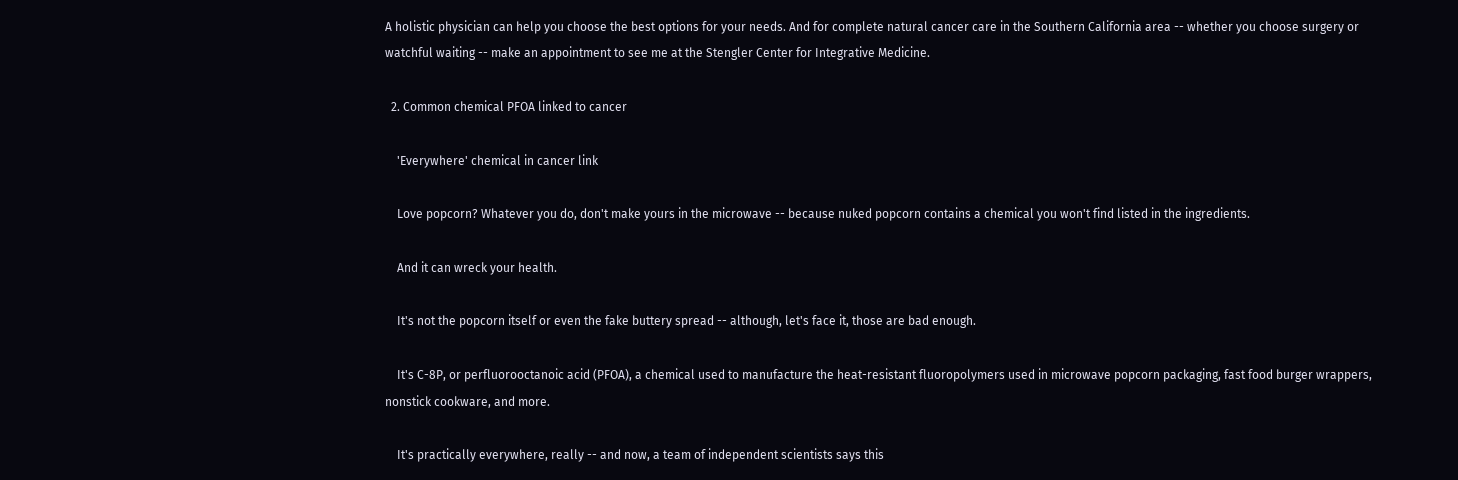A holistic physician can help you choose the best options for your needs. And for complete natural cancer care in the Southern California area -- whether you choose surgery or watchful waiting -- make an appointment to see me at the Stengler Center for Integrative Medicine.

  2. Common chemical PFOA linked to cancer

    'Everywhere' chemical in cancer link

    Love popcorn? Whatever you do, don't make yours in the microwave -- because nuked popcorn contains a chemical you won't find listed in the ingredients.

    And it can wreck your health.

    It's not the popcorn itself or even the fake buttery spread -- although, let's face it, those are bad enough.

    It's C-8P, or perfluorooctanoic acid (PFOA), a chemical used to manufacture the heat-resistant fluoropolymers used in microwave popcorn packaging, fast food burger wrappers, nonstick cookware, and more.

    It's practically everywhere, really -- and now, a team of independent scientists says this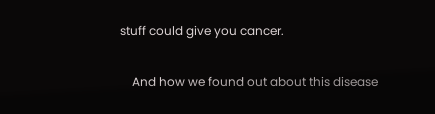stuff could give you cancer.

    And how we found out about this disease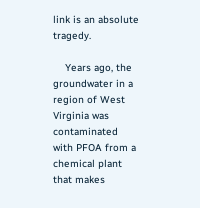link is an absolute tragedy.

    Years ago, the groundwater in a region of West Virginia was contaminated with PFOA from a chemical plant that makes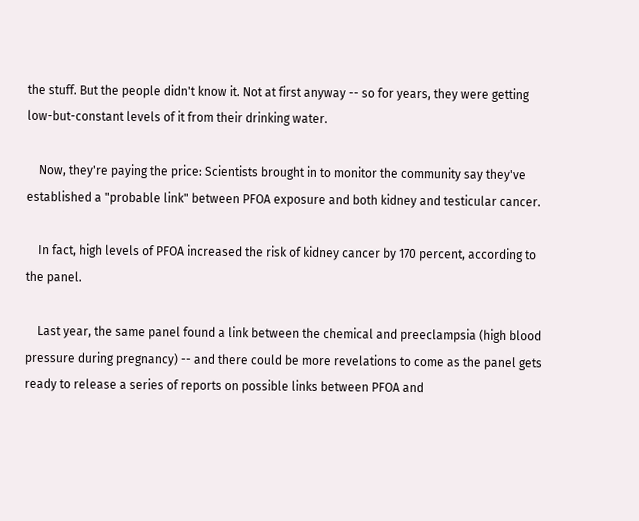the stuff. But the people didn't know it. Not at first anyway -- so for years, they were getting low-but-constant levels of it from their drinking water.

    Now, they're paying the price: Scientists brought in to monitor the community say they've established a "probable link" between PFOA exposure and both kidney and testicular cancer.

    In fact, high levels of PFOA increased the risk of kidney cancer by 170 percent, according to the panel.

    Last year, the same panel found a link between the chemical and preeclampsia (high blood pressure during pregnancy) -- and there could be more revelations to come as the panel gets ready to release a series of reports on possible links between PFOA and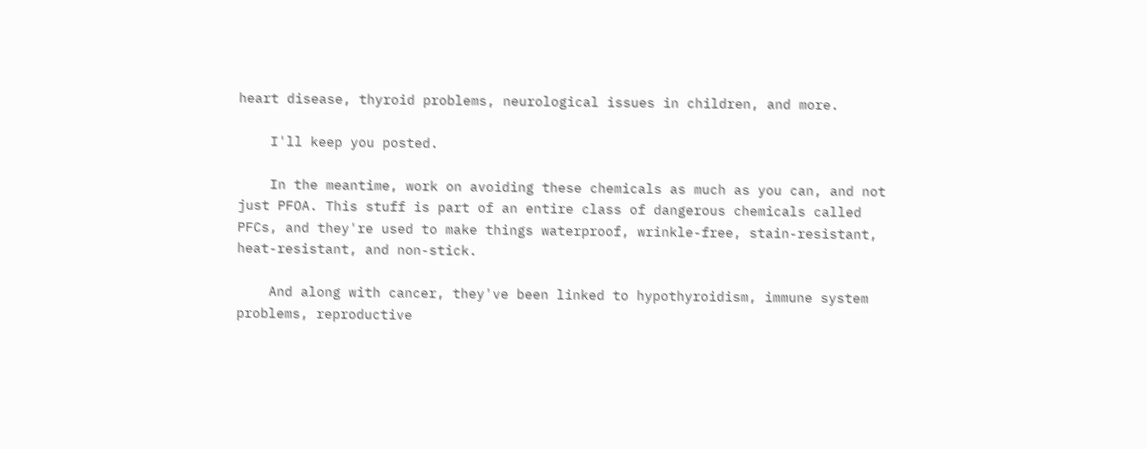heart disease, thyroid problems, neurological issues in children, and more.

    I'll keep you posted.

    In the meantime, work on avoiding these chemicals as much as you can, and not just PFOA. This stuff is part of an entire class of dangerous chemicals called PFCs, and they're used to make things waterproof, wrinkle-free, stain-resistant, heat-resistant, and non-stick.

    And along with cancer, they've been linked to hypothyroidism, immune system problems, reproductive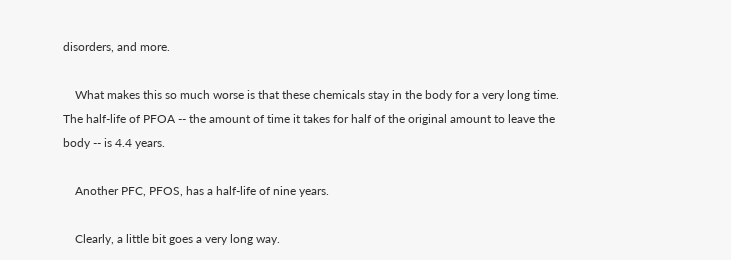disorders, and more.

    What makes this so much worse is that these chemicals stay in the body for a very long time. The half-life of PFOA -- the amount of time it takes for half of the original amount to leave the body -- is 4.4 years.

    Another PFC, PFOS, has a half-life of nine years.

    Clearly, a little bit goes a very long way.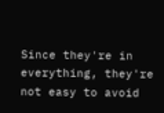Since they're in everything, they're not easy to avoid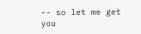-- so let me get you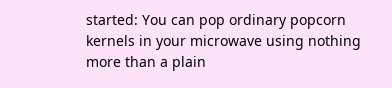started: You can pop ordinary popcorn kernels in your microwave using nothing more than a plain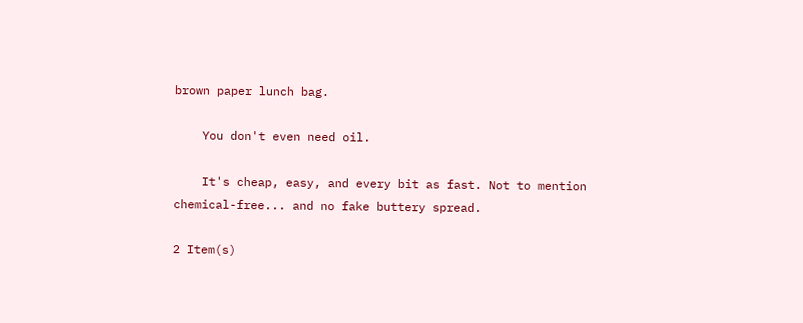brown paper lunch bag.

    You don't even need oil.

    It's cheap, easy, and every bit as fast. Not to mention chemical-free... and no fake buttery spread.

2 Item(s)